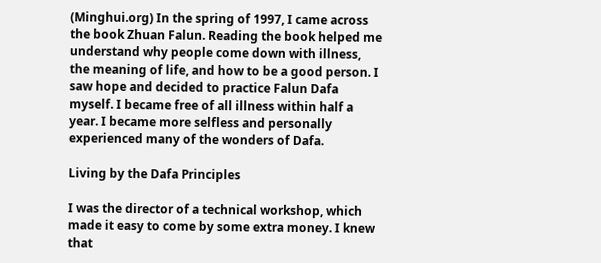(Minghui.org) In the spring of 1997, I came across the book Zhuan Falun. Reading the book helped me understand why people come down with illness, the meaning of life, and how to be a good person. I saw hope and decided to practice Falun Dafa myself. I became free of all illness within half a year. I became more selfless and personally experienced many of the wonders of Dafa.

Living by the Dafa Principles

I was the director of a technical workshop, which made it easy to come by some extra money. I knew that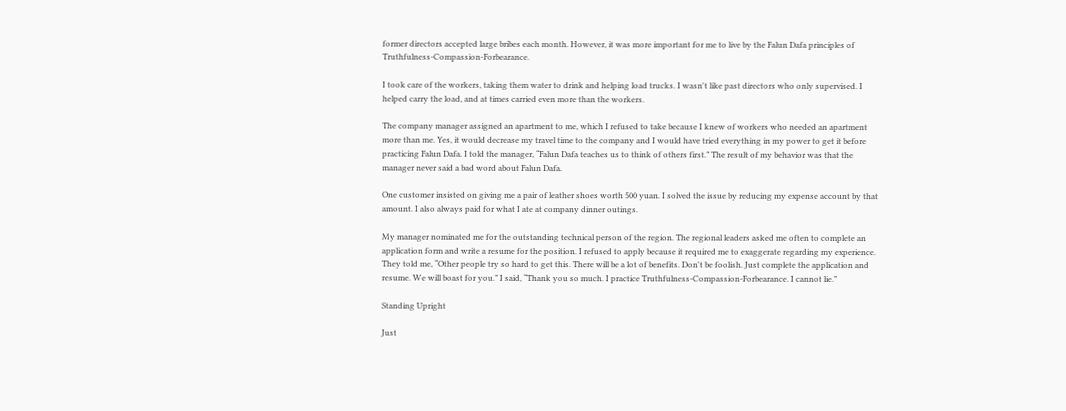former directors accepted large bribes each month. However, it was more important for me to live by the Falun Dafa principles of Truthfulness-Compassion-Forbearance.

I took care of the workers, taking them water to drink and helping load trucks. I wasn't like past directors who only supervised. I helped carry the load, and at times carried even more than the workers.

The company manager assigned an apartment to me, which I refused to take because I knew of workers who needed an apartment more than me. Yes, it would decrease my travel time to the company and I would have tried everything in my power to get it before practicing Falun Dafa. I told the manager, “Falun Dafa teaches us to think of others first.” The result of my behavior was that the manager never said a bad word about Falun Dafa.

One customer insisted on giving me a pair of leather shoes worth 500 yuan. I solved the issue by reducing my expense account by that amount. I also always paid for what I ate at company dinner outings.

My manager nominated me for the outstanding technical person of the region. The regional leaders asked me often to complete an application form and write a resume for the position. I refused to apply because it required me to exaggerate regarding my experience. They told me, “Other people try so hard to get this. There will be a lot of benefits. Don't be foolish. Just complete the application and resume. We will boast for you.” I said, “Thank you so much. I practice Truthfulness-Compassion-Forbearance. I cannot lie.”

Standing Upright

Just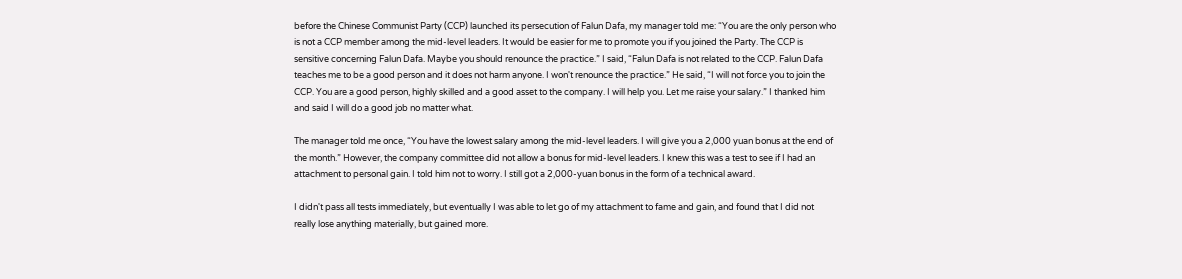before the Chinese Communist Party (CCP) launched its persecution of Falun Dafa, my manager told me: “You are the only person who is not a CCP member among the mid-level leaders. It would be easier for me to promote you if you joined the Party. The CCP is sensitive concerning Falun Dafa. Maybe you should renounce the practice.” I said, “Falun Dafa is not related to the CCP. Falun Dafa teaches me to be a good person and it does not harm anyone. I won't renounce the practice.” He said, “I will not force you to join the CCP. You are a good person, highly skilled and a good asset to the company. I will help you. Let me raise your salary.” I thanked him and said I will do a good job no matter what.

The manager told me once, “You have the lowest salary among the mid-level leaders. I will give you a 2,000 yuan bonus at the end of the month.” However, the company committee did not allow a bonus for mid-level leaders. I knew this was a test to see if I had an attachment to personal gain. I told him not to worry. I still got a 2,000-yuan bonus in the form of a technical award.

I didn't pass all tests immediately, but eventually I was able to let go of my attachment to fame and gain, and found that I did not really lose anything materially, but gained more.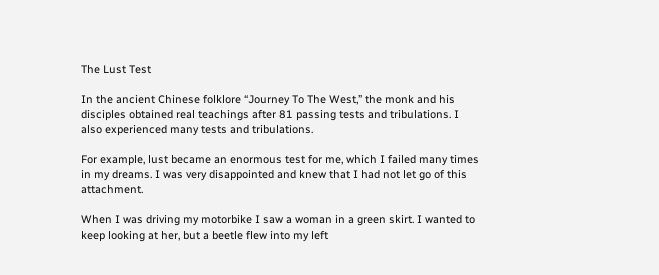The Lust Test

In the ancient Chinese folklore “Journey To The West,” the monk and his disciples obtained real teachings after 81 passing tests and tribulations. I also experienced many tests and tribulations.

For example, lust became an enormous test for me, which I failed many times in my dreams. I was very disappointed and knew that I had not let go of this attachment.

When I was driving my motorbike I saw a woman in a green skirt. I wanted to keep looking at her, but a beetle flew into my left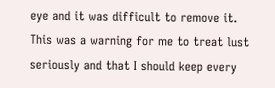eye and it was difficult to remove it. This was a warning for me to treat lust seriously and that I should keep every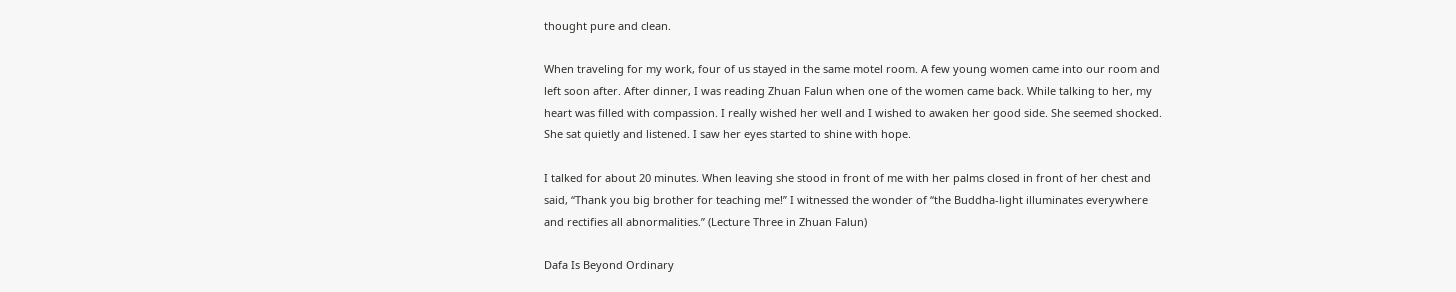thought pure and clean.

When traveling for my work, four of us stayed in the same motel room. A few young women came into our room and left soon after. After dinner, I was reading Zhuan Falun when one of the women came back. While talking to her, my heart was filled with compassion. I really wished her well and I wished to awaken her good side. She seemed shocked. She sat quietly and listened. I saw her eyes started to shine with hope.

I talked for about 20 minutes. When leaving she stood in front of me with her palms closed in front of her chest and said, “Thank you big brother for teaching me!” I witnessed the wonder of “the Buddha-light illuminates everywhere and rectifies all abnormalities.” (Lecture Three in Zhuan Falun)

Dafa Is Beyond Ordinary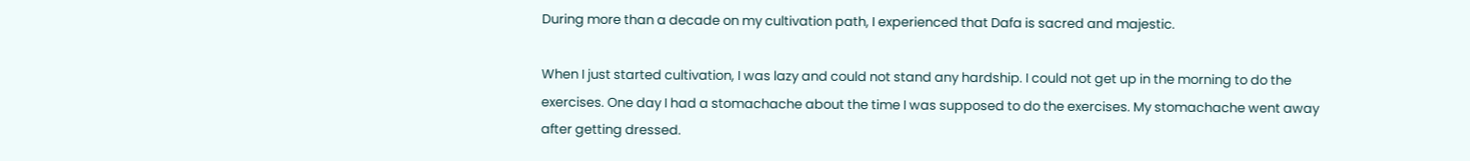During more than a decade on my cultivation path, I experienced that Dafa is sacred and majestic.

When I just started cultivation, I was lazy and could not stand any hardship. I could not get up in the morning to do the exercises. One day I had a stomachache about the time I was supposed to do the exercises. My stomachache went away after getting dressed.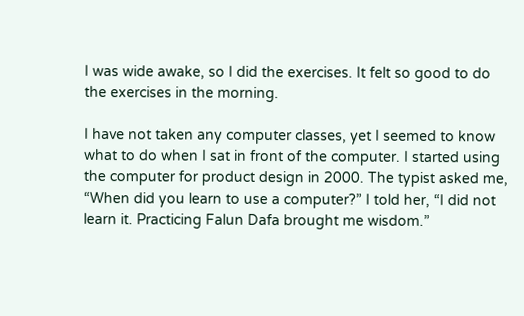I was wide awake, so I did the exercises. It felt so good to do the exercises in the morning.

I have not taken any computer classes, yet I seemed to know what to do when I sat in front of the computer. I started using the computer for product design in 2000. The typist asked me, “When did you learn to use a computer?” I told her, “I did not learn it. Practicing Falun Dafa brought me wisdom.”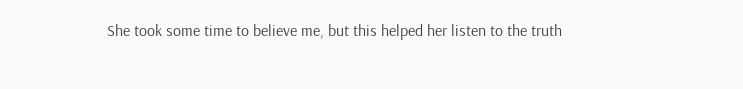She took some time to believe me, but this helped her listen to the truth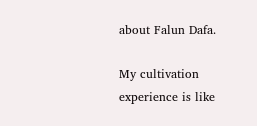about Falun Dafa.

My cultivation experience is like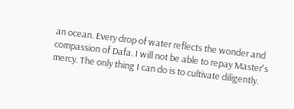an ocean. Every drop of water reflects the wonder and compassion of Dafa. I will not be able to repay Master's mercy. The only thing I can do is to cultivate diligently.